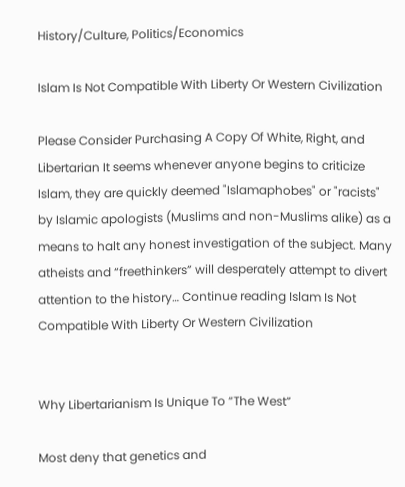History/Culture, Politics/Economics

Islam Is Not Compatible With Liberty Or Western Civilization

Please Consider Purchasing A Copy Of White, Right, and Libertarian It seems whenever anyone begins to criticize Islam, they are quickly deemed "Islamaphobes" or "racists" by Islamic apologists (Muslims and non-Muslims alike) as a means to halt any honest investigation of the subject. Many atheists and “freethinkers” will desperately attempt to divert attention to the history… Continue reading Islam Is Not Compatible With Liberty Or Western Civilization


Why Libertarianism Is Unique To “The West”

Most deny that genetics and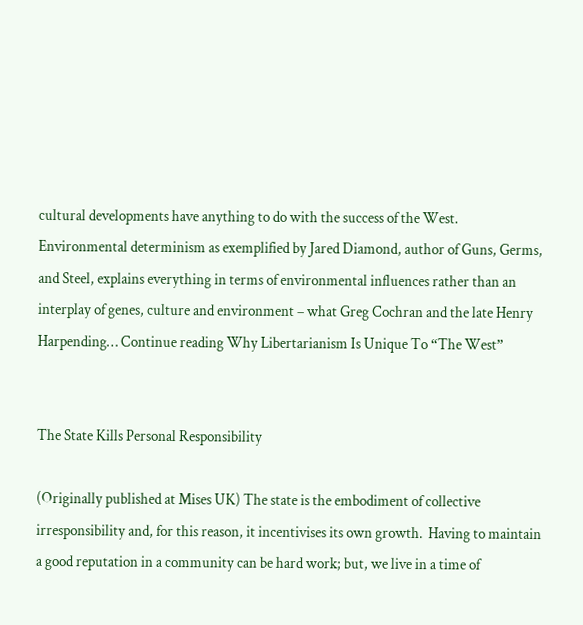cultural developments have anything to do with the success of the West.  Environmental determinism as exemplified by Jared Diamond, author of Guns, Germs, and Steel, explains everything in terms of environmental influences rather than an interplay of genes, culture and environment – what Greg Cochran and the late Henry Harpending… Continue reading Why Libertarianism Is Unique To “The West”


The State Kills Personal Responsibility

(Originally published at Mises UK) The state is the embodiment of collective irresponsibility and, for this reason, it incentivises its own growth.  Having to maintain a good reputation in a community can be hard work; but, we live in a time of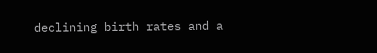declining birth rates and a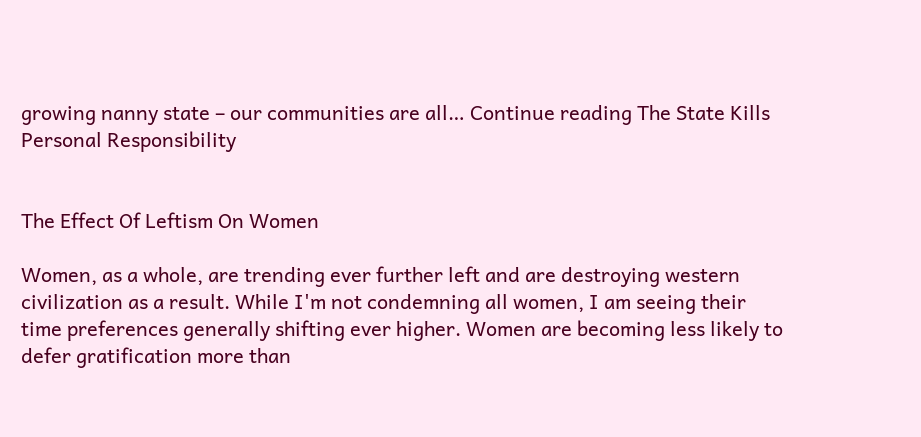growing nanny state – our communities are all… Continue reading The State Kills Personal Responsibility


The Effect Of Leftism On Women

Women, as a whole, are trending ever further left and are destroying western civilization as a result. While I'm not condemning all women, I am seeing their time preferences generally shifting ever higher. Women are becoming less likely to defer gratification more than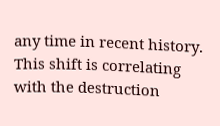any time in recent history. This shift is correlating with the destruction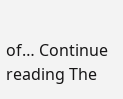of… Continue reading The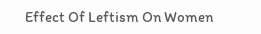Effect Of Leftism On Women